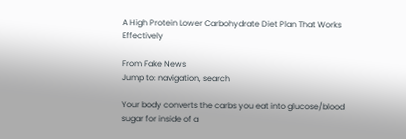A High Protein Lower Carbohydrate Diet Plan That Works Effectively

From Fake News
Jump to: navigation, search

Your body converts the carbs you eat into glucose/blood sugar for inside of a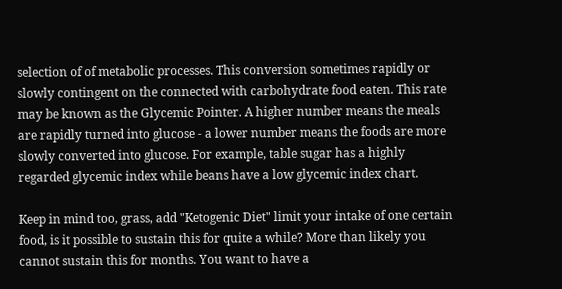selection of of metabolic processes. This conversion sometimes rapidly or slowly contingent on the connected with carbohydrate food eaten. This rate may be known as the Glycemic Pointer. A higher number means the meals are rapidly turned into glucose - a lower number means the foods are more slowly converted into glucose. For example, table sugar has a highly regarded glycemic index while beans have a low glycemic index chart.

Keep in mind too, grass, add "Ketogenic Diet" limit your intake of one certain food, is it possible to sustain this for quite a while? More than likely you cannot sustain this for months. You want to have a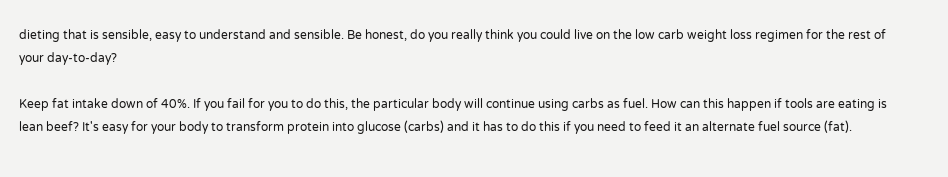dieting that is sensible, easy to understand and sensible. Be honest, do you really think you could live on the low carb weight loss regimen for the rest of your day-to-day?

Keep fat intake down of 40%. If you fail for you to do this, the particular body will continue using carbs as fuel. How can this happen if tools are eating is lean beef? It's easy for your body to transform protein into glucose (carbs) and it has to do this if you need to feed it an alternate fuel source (fat).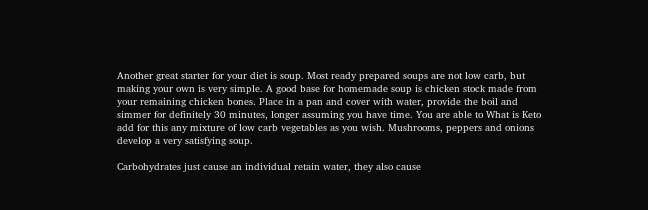Another great starter for your diet is soup. Most ready prepared soups are not low carb, but making your own is very simple. A good base for homemade soup is chicken stock made from your remaining chicken bones. Place in a pan and cover with water, provide the boil and simmer for definitely 30 minutes, longer assuming you have time. You are able to What is Keto add for this any mixture of low carb vegetables as you wish. Mushrooms, peppers and onions develop a very satisfying soup.

Carbohydrates just cause an individual retain water, they also cause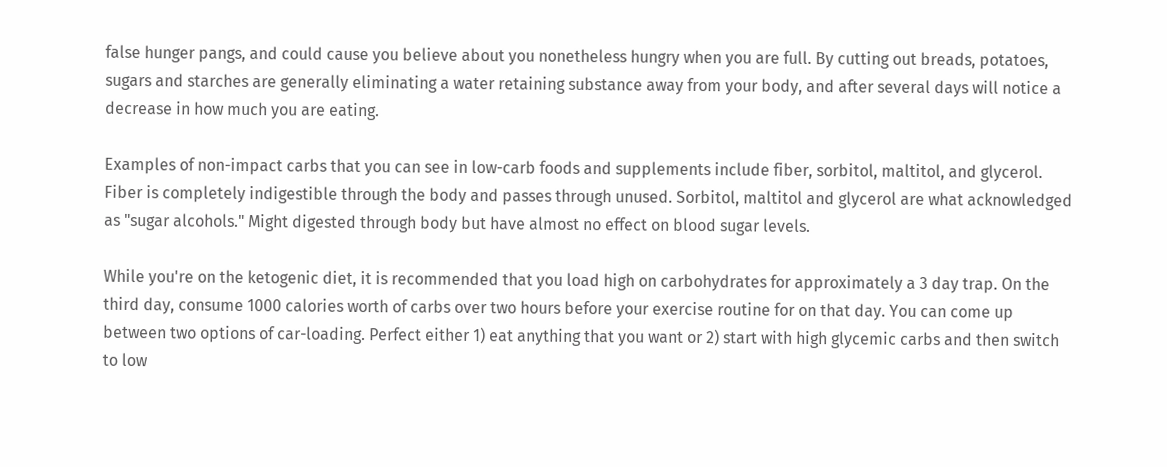false hunger pangs, and could cause you believe about you nonetheless hungry when you are full. By cutting out breads, potatoes, sugars and starches are generally eliminating a water retaining substance away from your body, and after several days will notice a decrease in how much you are eating.

Examples of non-impact carbs that you can see in low-carb foods and supplements include fiber, sorbitol, maltitol, and glycerol. Fiber is completely indigestible through the body and passes through unused. Sorbitol, maltitol and glycerol are what acknowledged as "sugar alcohols." Might digested through body but have almost no effect on blood sugar levels.

While you're on the ketogenic diet, it is recommended that you load high on carbohydrates for approximately a 3 day trap. On the third day, consume 1000 calories worth of carbs over two hours before your exercise routine for on that day. You can come up between two options of car-loading. Perfect either 1) eat anything that you want or 2) start with high glycemic carbs and then switch to low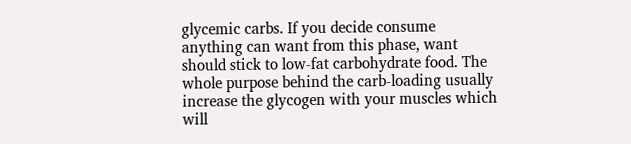glycemic carbs. If you decide consume anything can want from this phase, want should stick to low-fat carbohydrate food. The whole purpose behind the carb-loading usually increase the glycogen with your muscles which will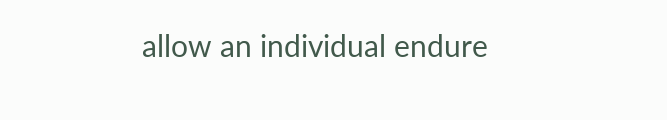allow an individual endure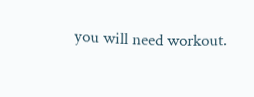you will need workout.